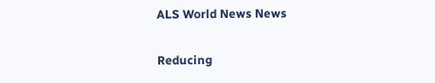ALS World News News

Reducing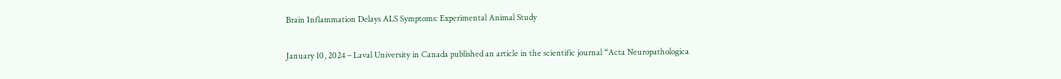Brain Inflammation Delays ALS Symptoms: Experimental Animal Study

January 10, 2024 – Laval University in Canada published an article in the scientific journal “Acta Neuropathologica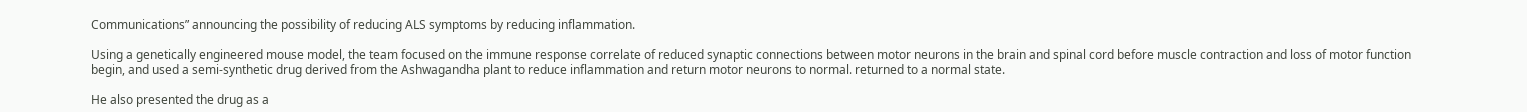Communications” announcing the possibility of reducing ALS symptoms by reducing inflammation.

Using a genetically engineered mouse model, the team focused on the immune response correlate of reduced synaptic connections between motor neurons in the brain and spinal cord before muscle contraction and loss of motor function begin, and used a semi-synthetic drug derived from the Ashwagandha plant to reduce inflammation and return motor neurons to normal. returned to a normal state.

He also presented the drug as a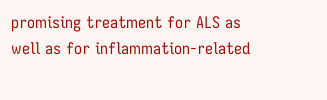promising treatment for ALS as well as for inflammation-related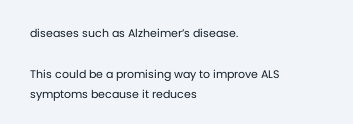diseases such as Alzheimer’s disease.

This could be a promising way to improve ALS symptoms because it reduces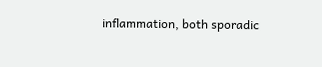inflammation, both sporadic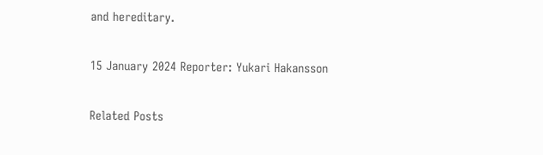and hereditary.

15 January 2024 Reporter: Yukari Hakansson

Related Posts